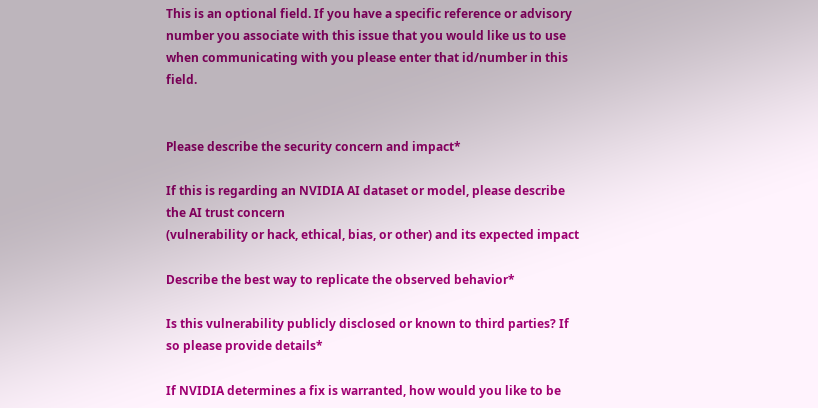This is an optional field. If you have a specific reference or advisory number you associate with this issue that you would like us to use when communicating with you please enter that id/number in this field.


Please describe the security concern and impact*

If this is regarding an NVIDIA AI dataset or model, please describe the AI trust concern
(vulnerability or hack, ethical, bias, or other) and its expected impact

Describe the best way to replicate the observed behavior*

Is this vulnerability publicly disclosed or known to third parties? If so please provide details*

If NVIDIA determines a fix is warranted, how would you like to be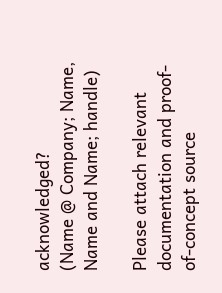acknowledged?
(Name @ Company; Name, Name and Name; handle)

Please attach relevant documentation and proof-of-concept source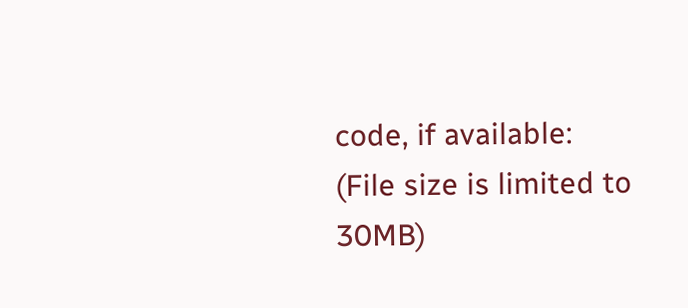code, if available:
(File size is limited to 30MB)